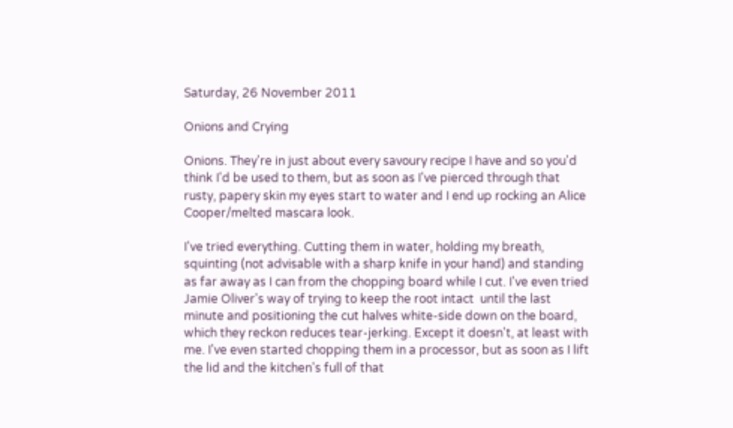Saturday, 26 November 2011

Onions and Crying

Onions. They're in just about every savoury recipe I have and so you'd think I'd be used to them, but as soon as I've pierced through that rusty, papery skin my eyes start to water and I end up rocking an Alice Cooper/melted mascara look.

I've tried everything. Cutting them in water, holding my breath, squinting (not advisable with a sharp knife in your hand) and standing as far away as I can from the chopping board while I cut. I've even tried Jamie Oliver's way of trying to keep the root intact  until the last minute and positioning the cut halves white-side down on the board, which they reckon reduces tear-jerking. Except it doesn't, at least with me. I've even started chopping them in a processor, but as soon as I lift the lid and the kitchen's full of that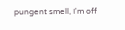pungent smell, I'm off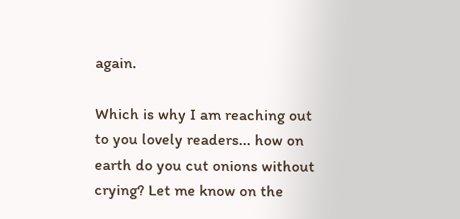again.

Which is why I am reaching out to you lovely readers... how on earth do you cut onions without crying? Let me know on the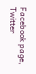Facebook page, Twitter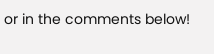or in the comments below!